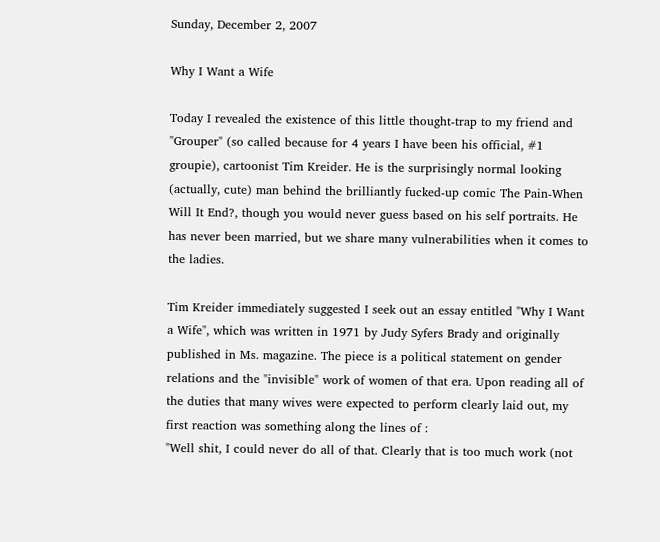Sunday, December 2, 2007

Why I Want a Wife

Today I revealed the existence of this little thought-trap to my friend and "Grouper" (so called because for 4 years I have been his official, #1 groupie), cartoonist Tim Kreider. He is the surprisingly normal looking (actually, cute) man behind the brilliantly fucked-up comic The Pain-When Will It End?, though you would never guess based on his self portraits. He has never been married, but we share many vulnerabilities when it comes to the ladies.

Tim Kreider immediately suggested I seek out an essay entitled "Why I Want a Wife", which was written in 1971 by Judy Syfers Brady and originally published in Ms. magazine. The piece is a political statement on gender relations and the "invisible" work of women of that era. Upon reading all of the duties that many wives were expected to perform clearly laid out, my first reaction was something along the lines of :
"Well shit, I could never do all of that. Clearly that is too much work (not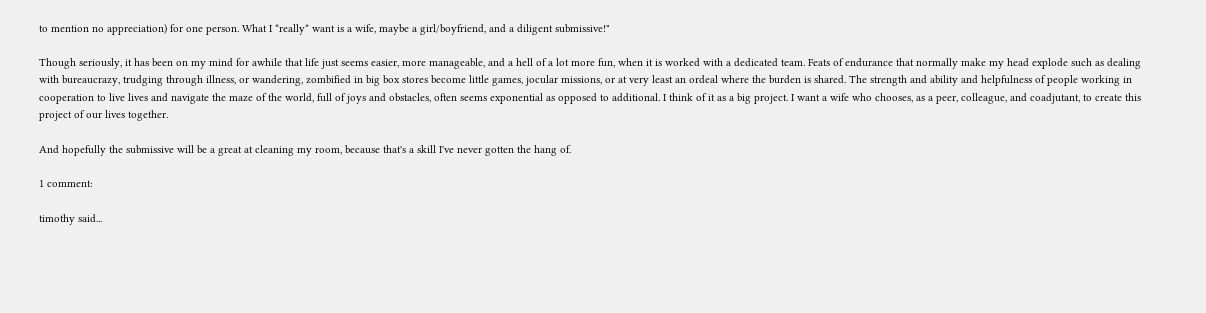to mention no appreciation) for one person. What I *really* want is a wife, maybe a girl/boyfriend, and a diligent submissive!"

Though seriously, it has been on my mind for awhile that life just seems easier, more manageable, and a hell of a lot more fun, when it is worked with a dedicated team. Feats of endurance that normally make my head explode such as dealing with bureaucrazy, trudging through illness, or wandering, zombified in big box stores become little games, jocular missions, or at very least an ordeal where the burden is shared. The strength and ability and helpfulness of people working in cooperation to live lives and navigate the maze of the world, full of joys and obstacles, often seems exponential as opposed to additional. I think of it as a big project. I want a wife who chooses, as a peer, colleague, and coadjutant, to create this project of our lives together.

And hopefully the submissive will be a great at cleaning my room, because that's a skill I've never gotten the hang of.

1 comment:

timothy said...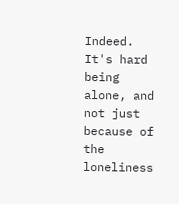Indeed. It's hard being alone, and not just because of the loneliness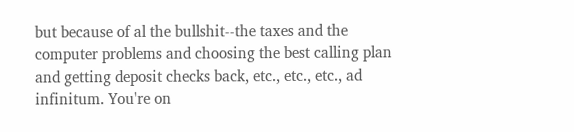but because of al the bullshit--the taxes and the computer problems and choosing the best calling plan and getting deposit checks back, etc., etc., etc., ad infinitum. You're on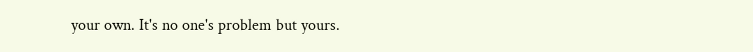your own. It's no one's problem but yours.